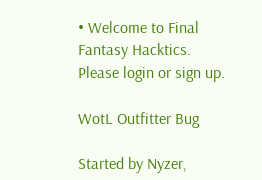• Welcome to Final Fantasy Hacktics. Please login or sign up.

WotL Outfitter Bug

Started by Nyzer,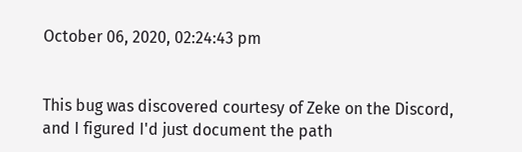October 06, 2020, 02:24:43 pm


This bug was discovered courtesy of Zeke on the Discord, and I figured I'd just document the path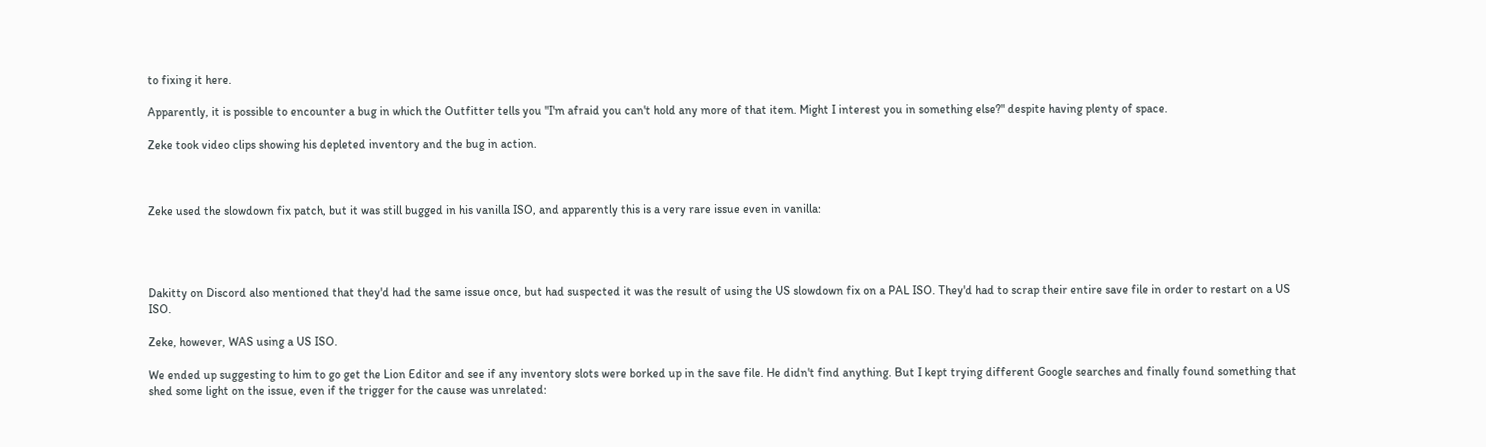to fixing it here.

Apparently, it is possible to encounter a bug in which the Outfitter tells you "I'm afraid you can't hold any more of that item. Might I interest you in something else?" despite having plenty of space.

Zeke took video clips showing his depleted inventory and the bug in action.



Zeke used the slowdown fix patch, but it was still bugged in his vanilla ISO, and apparently this is a very rare issue even in vanilla:




Dakitty on Discord also mentioned that they'd had the same issue once, but had suspected it was the result of using the US slowdown fix on a PAL ISO. They'd had to scrap their entire save file in order to restart on a US ISO.

Zeke, however, WAS using a US ISO.

We ended up suggesting to him to go get the Lion Editor and see if any inventory slots were borked up in the save file. He didn't find anything. But I kept trying different Google searches and finally found something that shed some light on the issue, even if the trigger for the cause was unrelated: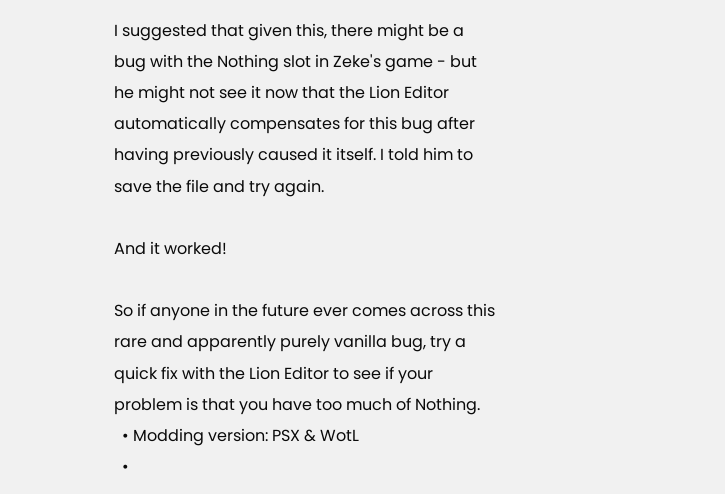I suggested that given this, there might be a bug with the Nothing slot in Zeke's game - but he might not see it now that the Lion Editor automatically compensates for this bug after having previously caused it itself. I told him to save the file and try again.

And it worked!

So if anyone in the future ever comes across this rare and apparently purely vanilla bug, try a quick fix with the Lion Editor to see if your problem is that you have too much of Nothing.
  • Modding version: PSX & WotL
  •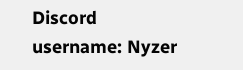Discord username: Nyzer